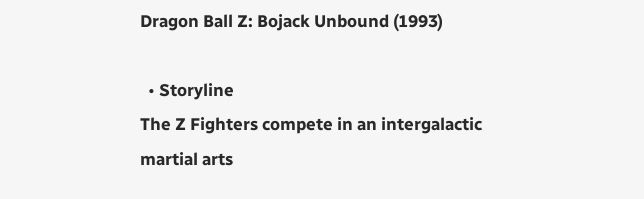Dragon Ball Z: Bojack Unbound (1993)

  • Storyline
The Z Fighters compete in an intergalactic martial arts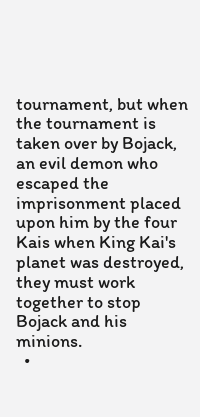tournament, but when the tournament is taken over by Bojack, an evil demon who escaped the imprisonment placed upon him by the four Kais when King Kai's planet was destroyed, they must work together to stop Bojack and his minions.
  •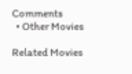Comments
  • Other Movies

Related Movies